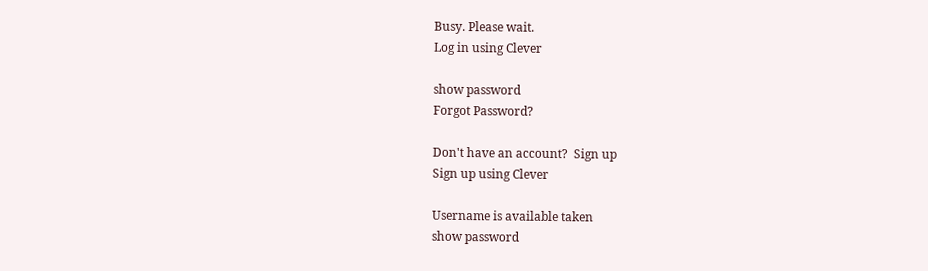Busy. Please wait.
Log in using Clever

show password
Forgot Password?

Don't have an account?  Sign up
Sign up using Clever

Username is available taken
show password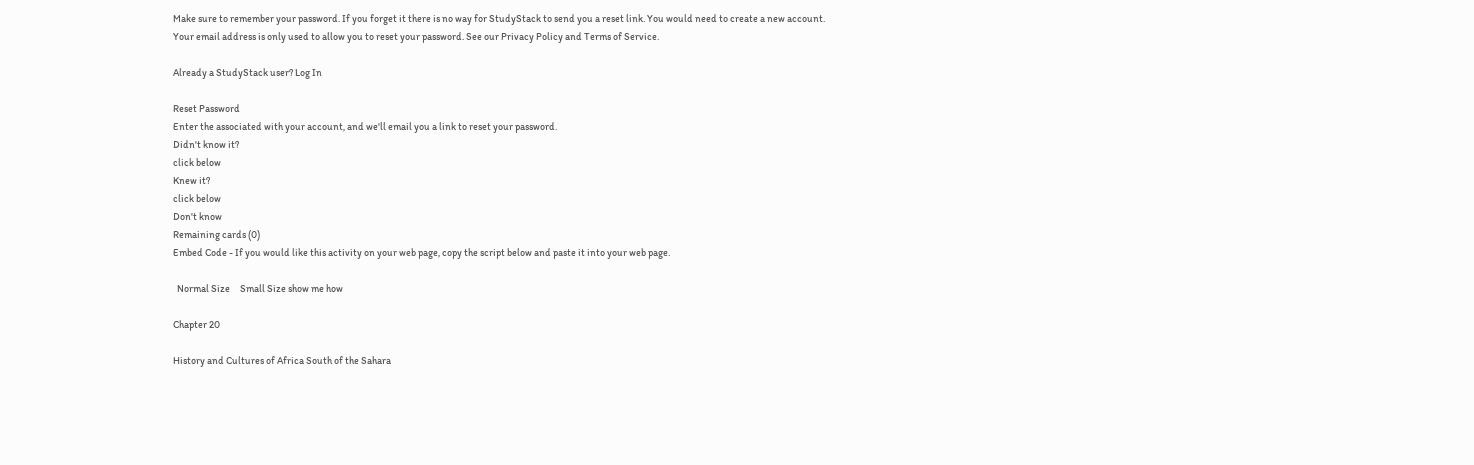Make sure to remember your password. If you forget it there is no way for StudyStack to send you a reset link. You would need to create a new account.
Your email address is only used to allow you to reset your password. See our Privacy Policy and Terms of Service.

Already a StudyStack user? Log In

Reset Password
Enter the associated with your account, and we'll email you a link to reset your password.
Didn't know it?
click below
Knew it?
click below
Don't know
Remaining cards (0)
Embed Code - If you would like this activity on your web page, copy the script below and paste it into your web page.

  Normal Size     Small Size show me how

Chapter 20

History and Cultures of Africa South of the Sahara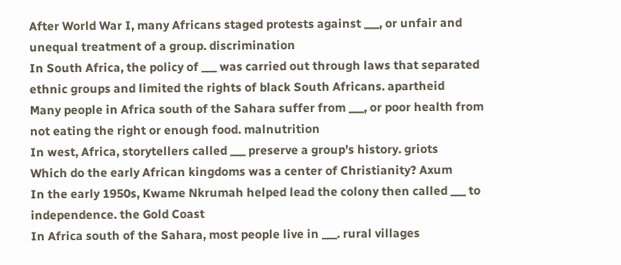After World War I, many Africans staged protests against ___, or unfair and unequal treatment of a group. discrimination
In South Africa, the policy of ___ was carried out through laws that separated ethnic groups and limited the rights of black South Africans. apartheid
Many people in Africa south of the Sahara suffer from ___, or poor health from not eating the right or enough food. malnutrition
In west, Africa, storytellers called ___ preserve a group's history. griots
Which do the early African kingdoms was a center of Christianity? Axum
In the early 1950s, Kwame Nkrumah helped lead the colony then called ___ to independence. the Gold Coast
In Africa south of the Sahara, most people live in ___. rural villages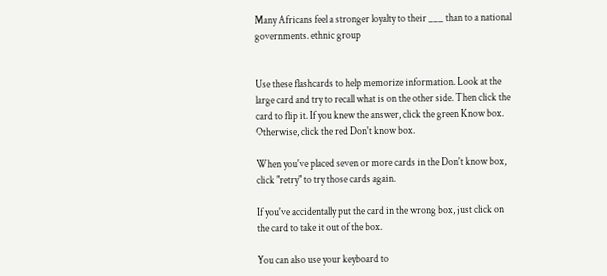Many Africans feel a stronger loyalty to their ___ than to a national governments. ethnic group


Use these flashcards to help memorize information. Look at the large card and try to recall what is on the other side. Then click the card to flip it. If you knew the answer, click the green Know box. Otherwise, click the red Don't know box.

When you've placed seven or more cards in the Don't know box, click "retry" to try those cards again.

If you've accidentally put the card in the wrong box, just click on the card to take it out of the box.

You can also use your keyboard to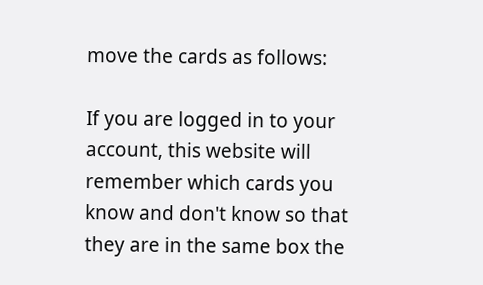move the cards as follows:

If you are logged in to your account, this website will remember which cards you know and don't know so that they are in the same box the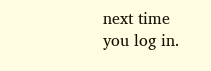next time you log in.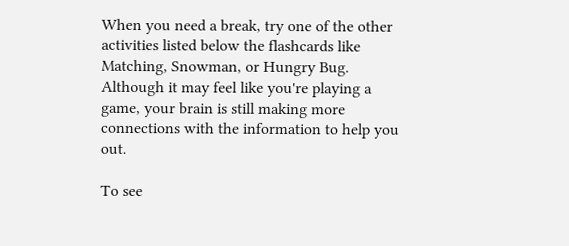When you need a break, try one of the other activities listed below the flashcards like Matching, Snowman, or Hungry Bug. Although it may feel like you're playing a game, your brain is still making more connections with the information to help you out.

To see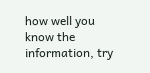how well you know the information, try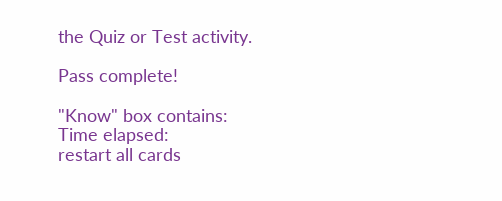the Quiz or Test activity.

Pass complete!

"Know" box contains:
Time elapsed:
restart all cards